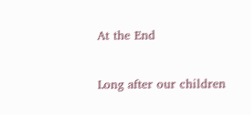At the End

Long after our children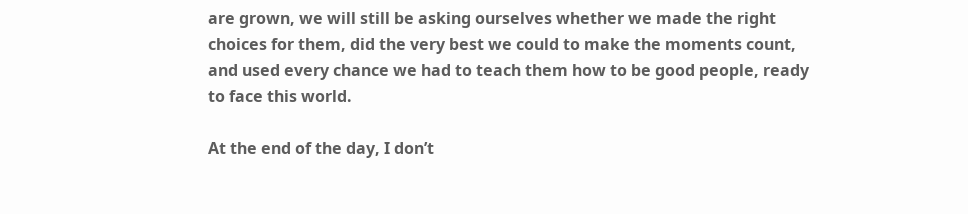are grown, we will still be asking ourselves whether we made the right choices for them, did the very best we could to make the moments count, and used every chance we had to teach them how to be good people, ready to face this world.

At the end of the day, I don’t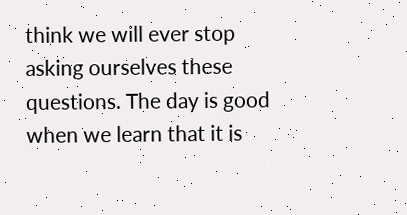think we will ever stop asking ourselves these questions. The day is good when we learn that it is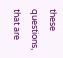these questions, that are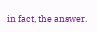in fact, the answer.